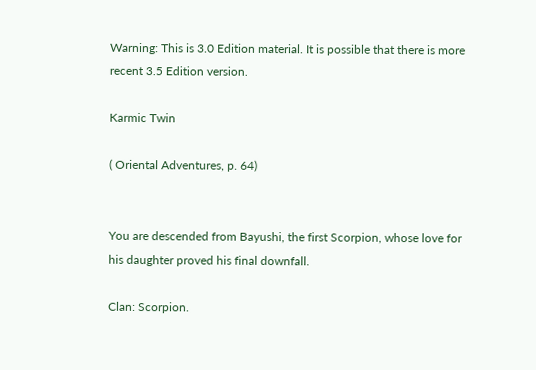Warning: This is 3.0 Edition material. It is possible that there is more recent 3.5 Edition version.

Karmic Twin

( Oriental Adventures, p. 64)


You are descended from Bayushi, the first Scorpion, whose love for his daughter proved his final downfall.

Clan: Scorpion.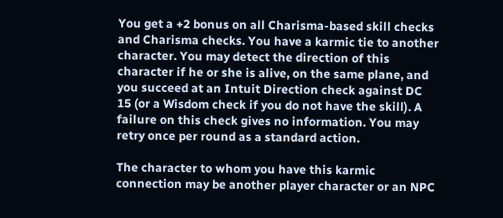You get a +2 bonus on all Charisma-based skill checks and Charisma checks. You have a karmic tie to another character. You may detect the direction of this character if he or she is alive, on the same plane, and you succeed at an Intuit Direction check against DC 15 (or a Wisdom check if you do not have the skill). A failure on this check gives no information. You may retry once per round as a standard action.

The character to whom you have this karmic connection may be another player character or an NPC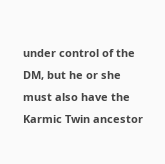under control of the DM, but he or she must also have the Karmic Twin ancestor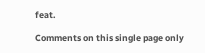feat.

Comments on this single page only